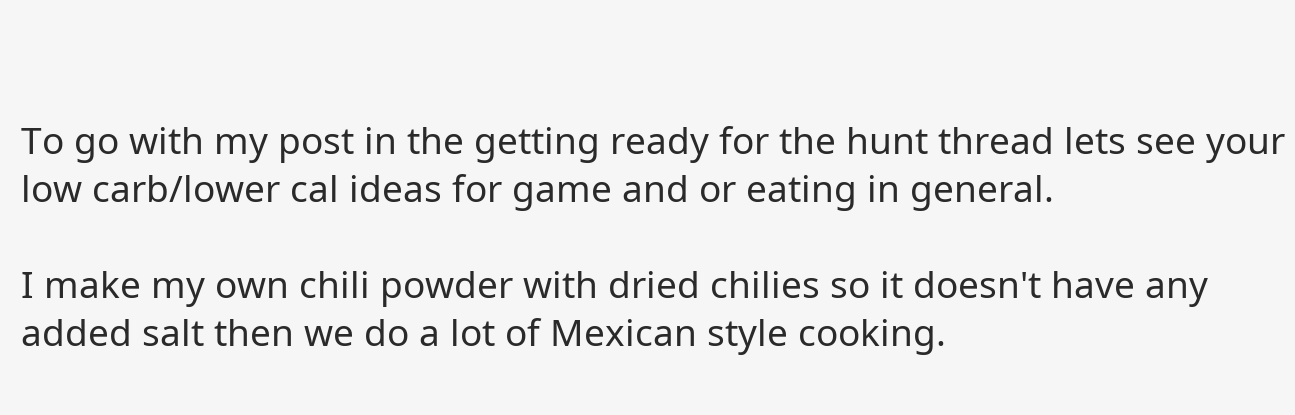To go with my post in the getting ready for the hunt thread lets see your low carb/lower cal ideas for game and or eating in general.

I make my own chili powder with dried chilies so it doesn't have any added salt then we do a lot of Mexican style cooking.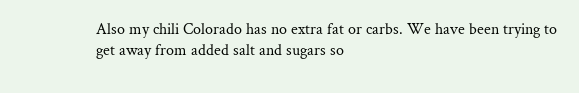Also my chili Colorado has no extra fat or carbs. We have been trying to get away from added salt and sugars so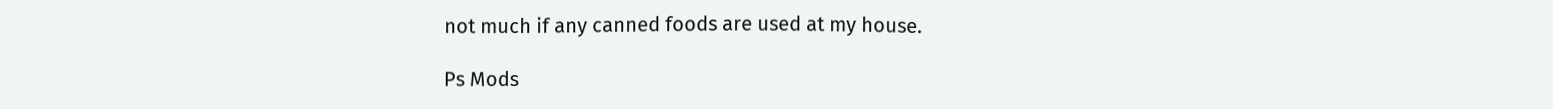not much if any canned foods are used at my house.

Ps Mods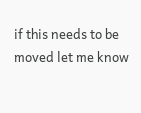if this needs to be moved let me know